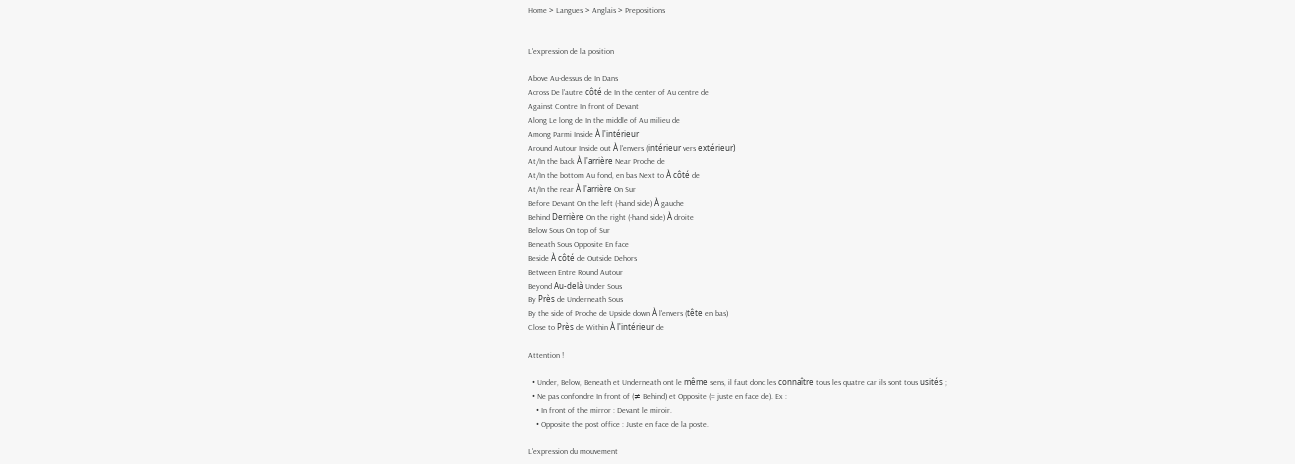Home > Langues > Anglais > Prepositions


L'expression de la position

Above Au-dessus de In Dans
Across De l'autre côté de In the center of Au centre de
Against Contre In front of Devant
Along Le long de In the middle of Au milieu de
Among Parmi Inside À l'intérieur
Around Autour Inside out À l'envers (intérieur vers extérieur)
At/In the back À l'arrière Near Proche de
At/In the bottom Au fond, en bas Next to À côté de
At/In the rear À l'arrière On Sur
Before Devant On the left (-hand side) À gauche
Behind Derrière On the right (-hand side) À droite
Below Sous On top of Sur
Beneath Sous Opposite En face
Beside À côté de Outside Dehors
Between Entre Round Autour
Beyond Au-delà Under Sous
By Près de Underneath Sous
By the side of Proche de Upside down À l'envers (tête en bas)
Close to Près de Within À l'intérieur de

Attention !

  • Under, Below, Beneath et Underneath ont le même sens, il faut donc les connaître tous les quatre car ils sont tous usités ;
  • Ne pas confondre In front of (≠ Behind) et Opposite (= juste en face de). Ex :
    • In front of the mirror : Devant le miroir.
    • Opposite the post office : Juste en face de la poste.

L'expression du mouvement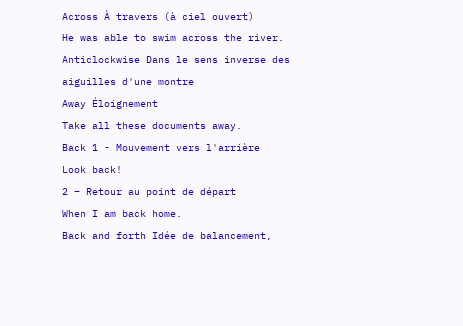Across À travers (à ciel ouvert)
He was able to swim across the river.
Anticlockwise Dans le sens inverse des aiguilles d'une montre
Away Éloignement
Take all these documents away.
Back 1 - Mouvement vers l'arrière
Look back!
2 – Retour au point de départ
When I am back home.
Back and forth Idée de balancement,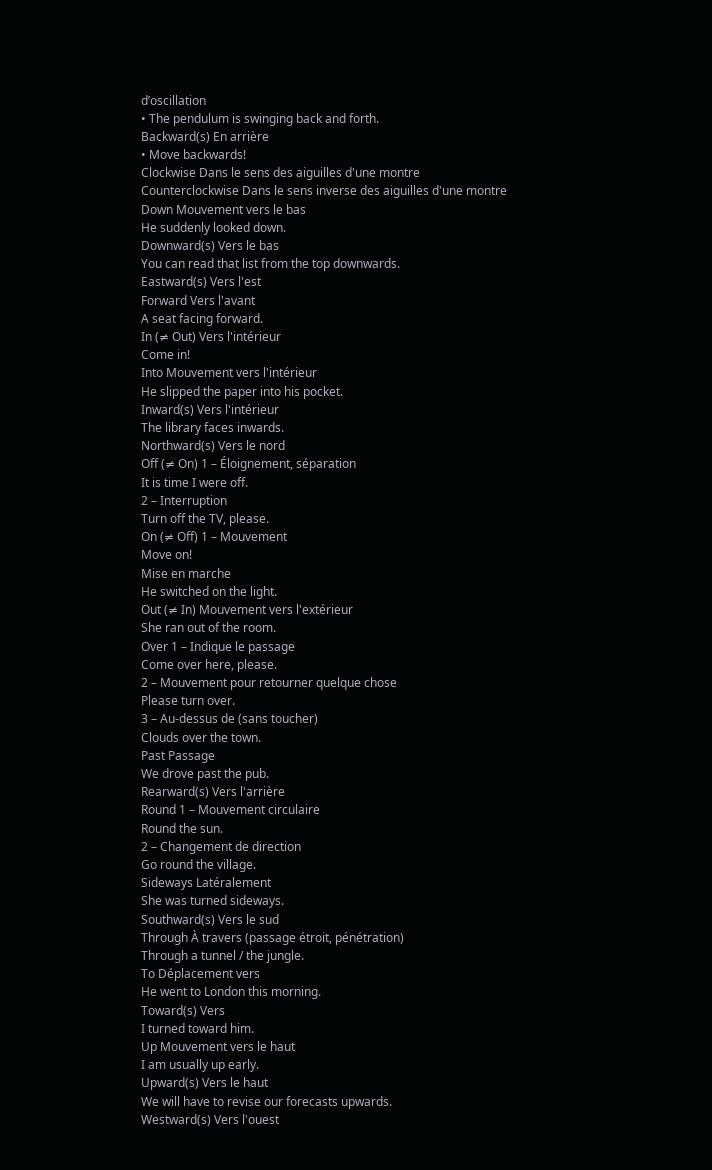d’oscillation
• The pendulum is swinging back and forth.
Backward(s) En arrière
• Move backwards!
Clockwise Dans le sens des aiguilles d'une montre
Counterclockwise Dans le sens inverse des aiguilles d'une montre
Down Mouvement vers le bas
He suddenly looked down.
Downward(s) Vers le bas
You can read that list from the top downwards.
Eastward(s) Vers l'est
Forward Vers l'avant
A seat facing forward.
In (≠ Out) Vers l'intérieur
Come in!
Into Mouvement vers l'intérieur
He slipped the paper into his pocket.
Inward(s) Vers l'intérieur
The library faces inwards.
Northward(s) Vers le nord
Off (≠ On) 1 – Éloignement, séparation
It is time I were off.
2 – Interruption
Turn off the TV, please.
On (≠ Off) 1 – Mouvement
Move on!
Mise en marche
He switched on the light.
Out (≠ In) Mouvement vers l'extérieur
She ran out of the room.
Over 1 – Indique le passage
Come over here, please.
2 – Mouvement pour retourner quelque chose
Please turn over.
3 – Au-dessus de (sans toucher)
Clouds over the town.
Past Passage
We drove past the pub.
Rearward(s) Vers l'arrière
Round 1 – Mouvement circulaire
Round the sun.
2 – Changement de direction
Go round the village.
Sideways Latéralement
She was turned sideways.
Southward(s) Vers le sud
Through À travers (passage étroit, pénétration)
Through a tunnel / the jungle.
To Déplacement vers
He went to London this morning.
Toward(s) Vers
I turned toward him.
Up Mouvement vers le haut
I am usually up early.
Upward(s) Vers le haut
We will have to revise our forecasts upwards.
Westward(s) Vers l'ouest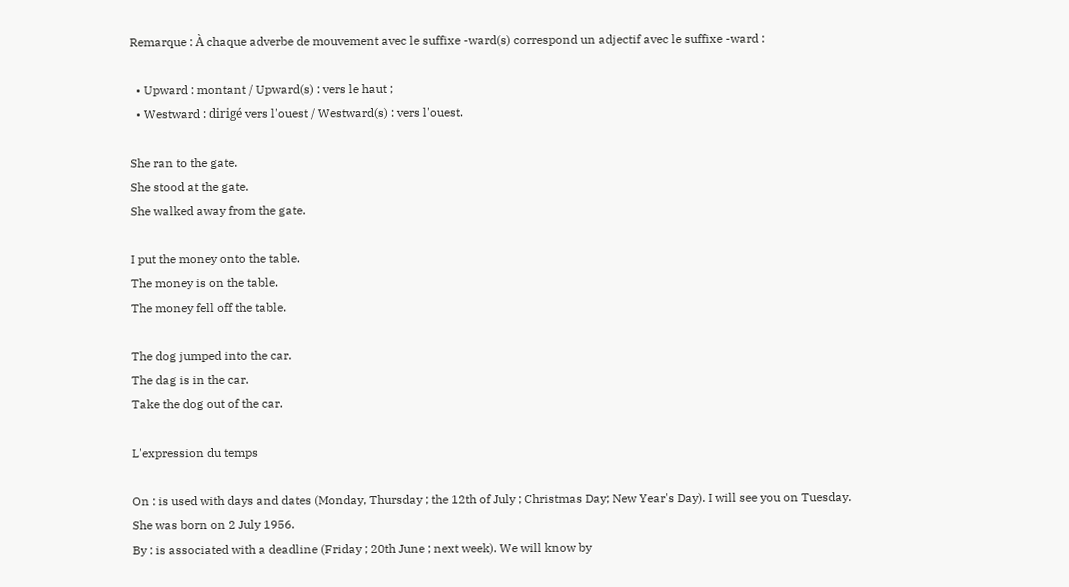Remarque : À chaque adverbe de mouvement avec le suffixe -ward(s) correspond un adjectif avec le suffixe -ward :

  • Upward : montant / Upward(s) : vers le haut ;
  • Westward : dirigé vers l'ouest / Westward(s) : vers l'ouest.

She ran to the gate.
She stood at the gate.
She walked away from the gate.

I put the money onto the table.
The money is on the table.
The money fell off the table.

The dog jumped into the car.
The dag is in the car.
Take the dog out of the car.

L'expression du temps

On : is used with days and dates (Monday, Thursday ; the 12th of July ; Christmas Day; New Year's Day). I will see you on Tuesday.
She was born on 2 July 1956.
By : is associated with a deadline (Friday ; 20th June ; next week). We will know by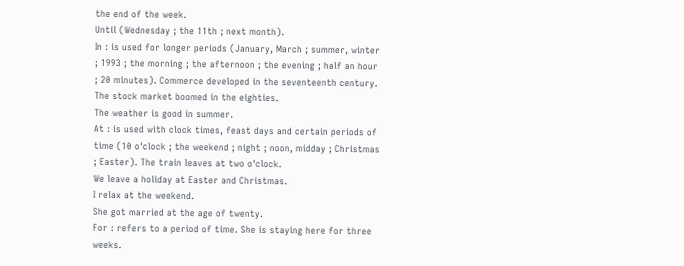the end of the week.
Until (Wednesday ; the 11th ; next month).
In : is used for longer periods (January, March ; summer, winter ; 1993 ; the morning ; the afternoon ; the evening ; half an hour ; 20 minutes). Commerce developed in the seventeenth century.
The stock market boomed in the eighties.
The weather is good in summer.
At : is used with clock times, feast days and certain periods of time (10 o'clock ; the weekend ; night ; noon, midday ; Christmas ; Easter). The train leaves at two o'clock.
We leave a holiday at Easter and Christmas.
I relax at the weekend.
She got married at the age of twenty.
For : refers to a period of time. She is staying here for three weeks.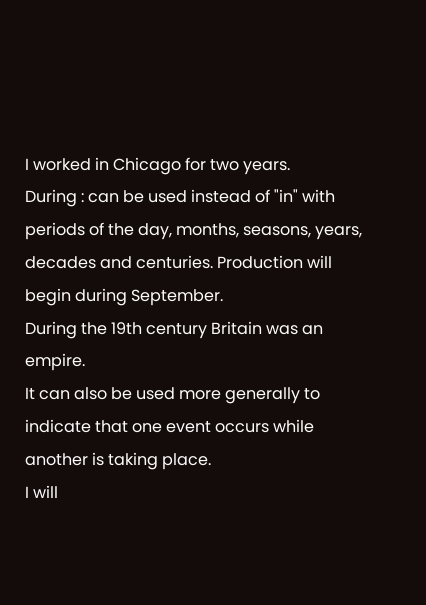I worked in Chicago for two years.
During : can be used instead of "in" with periods of the day, months, seasons, years, decades and centuries. Production will begin during September.
During the 19th century Britain was an empire.
It can also be used more generally to indicate that one event occurs while another is taking place.
I will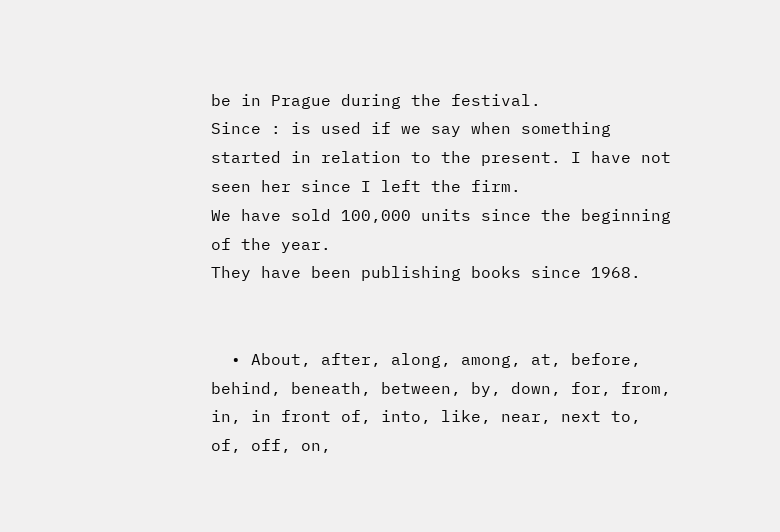be in Prague during the festival.
Since : is used if we say when something started in relation to the present. I have not seen her since I left the firm.
We have sold 100,000 units since the beginning of the year.
They have been publishing books since 1968.


  • About, after, along, among, at, before, behind, beneath, between, by, down, for, from, in, in front of, into, like, near, next to, of, off, on,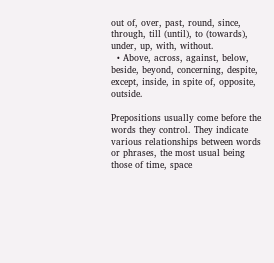out of, over, past, round, since, through, till (until), to (towards), under, up, with, without.
  • Above, across, against, below, beside, beyond, concerning, despite, except, inside, in spite of, opposite, outside.

Prepositions usually come before the words they control. They indicate various relationships between words or phrases, the most usual being those of time, space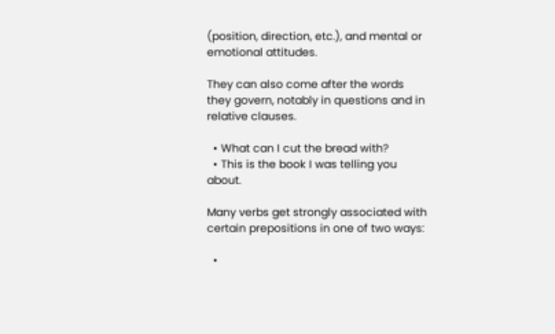(position, direction, etc.), and mental or emotional attitudes.

They can also come after the words they govern, notably in questions and in relative clauses.

  • What can I cut the bread with?
  • This is the book I was telling you about.

Many verbs get strongly associated with certain prepositions in one of two ways:

  •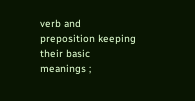verb and preposition keeping their basic meanings ;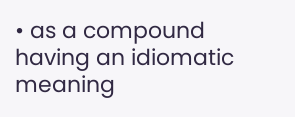• as a compound having an idiomatic meaning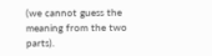(we cannot guess the meaning from the two parts).